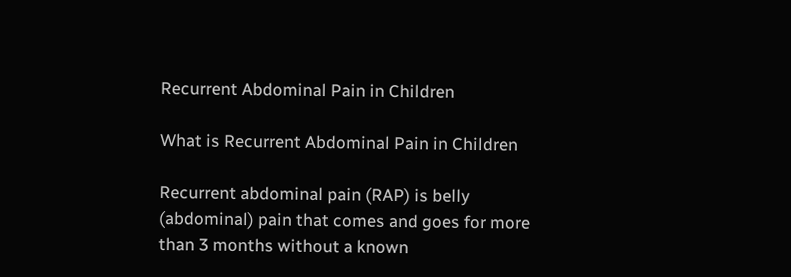Recurrent Abdominal Pain in Children

What is Recurrent Abdominal Pain in Children

Recurrent abdominal pain (RAP) is belly (abdominal) pain that comes and goes for more than 3 months without a known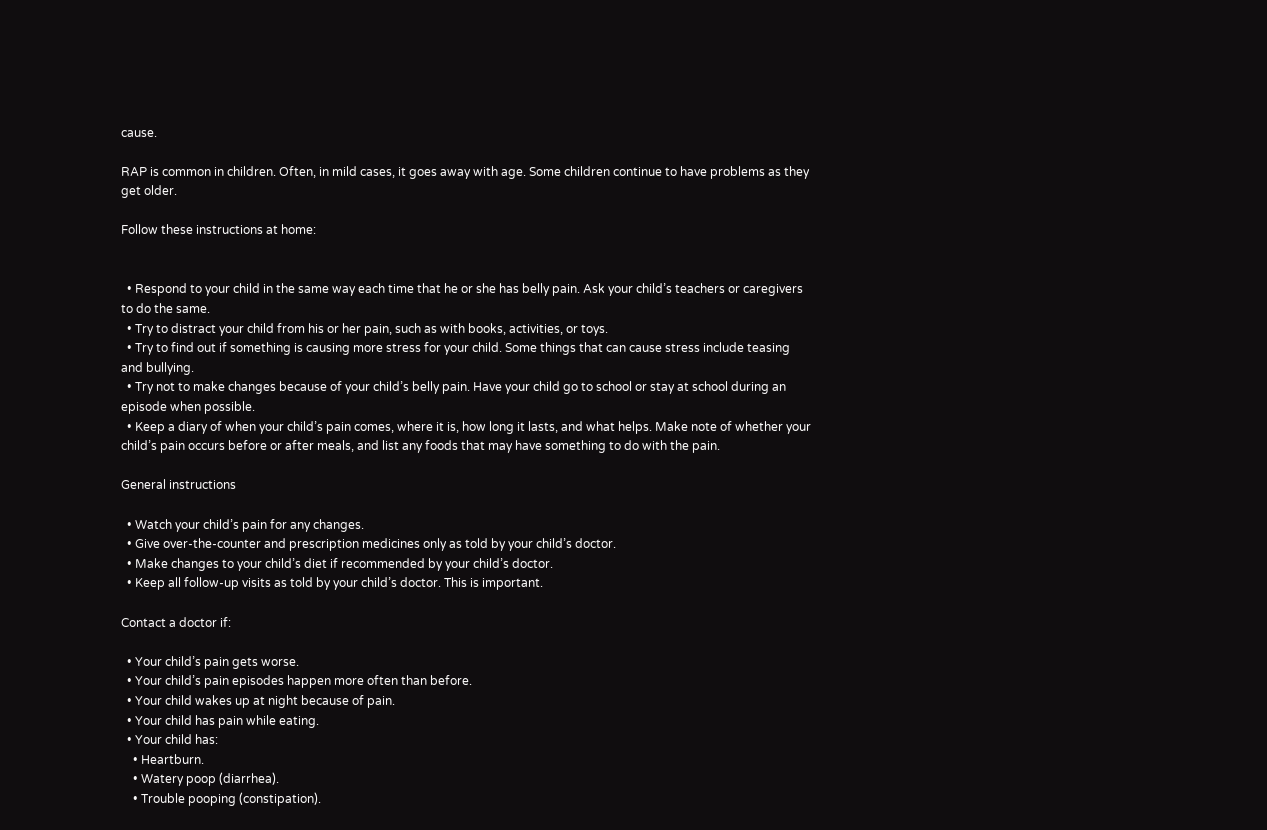cause.

RAP is common in children. Often, in mild cases, it goes away with age. Some children continue to have problems as they get older.

Follow these instructions at home:


  • Respond to your child in the same way each time that he or she has belly pain. Ask your child’s teachers or caregivers to do the same.
  • Try to distract your child from his or her pain, such as with books, activities, or toys.
  • Try to find out if something is causing more stress for your child. Some things that can cause stress include teasing and bullying.
  • Try not to make changes because of your child’s belly pain. Have your child go to school or stay at school during an episode when possible.
  • Keep a diary of when your child’s pain comes, where it is, how long it lasts, and what helps. Make note of whether your child’s pain occurs before or after meals, and list any foods that may have something to do with the pain.

General instructions

  • Watch your child’s pain for any changes.
  • Give over-the-counter and prescription medicines only as told by your child’s doctor.
  • Make changes to your child’s diet if recommended by your child’s doctor.
  • Keep all follow-up visits as told by your child’s doctor. This is important.

Contact a doctor if:

  • Your child’s pain gets worse.
  • Your child’s pain episodes happen more often than before.
  • Your child wakes up at night because of pain.
  • Your child has pain while eating.
  • Your child has:
    • Heartburn.
    • Watery poop (diarrhea).
    • Trouble pooping (constipation).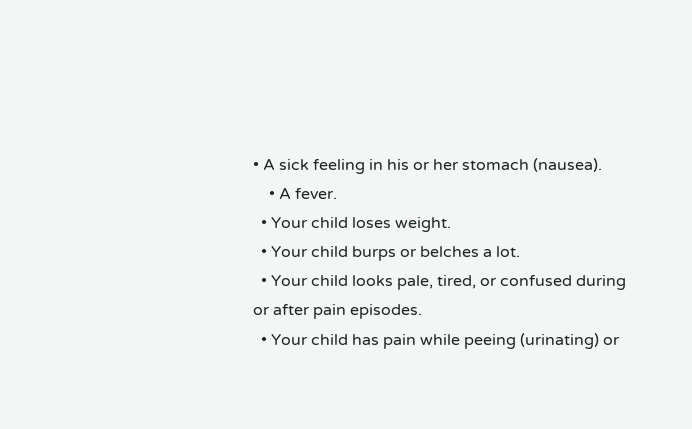• A sick feeling in his or her stomach (nausea).
    • A fever.
  • Your child loses weight.
  • Your child burps or belches a lot.
  • Your child looks pale, tired, or confused during or after pain episodes.
  • Your child has pain while peeing (urinating) or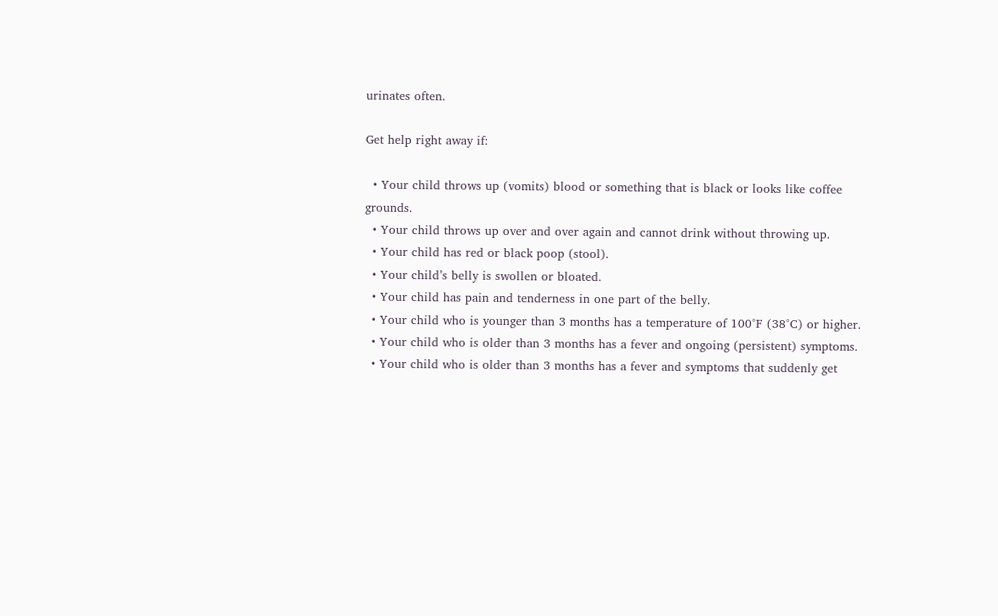urinates often.

Get help right away if:

  • Your child throws up (vomits) blood or something that is black or looks like coffee grounds.
  • Your child throws up over and over again and cannot drink without throwing up.
  • Your child has red or black poop (stool).
  • Your child’s belly is swollen or bloated.
  • Your child has pain and tenderness in one part of the belly.
  • Your child who is younger than 3 months has a temperature of 100°F (38°C) or higher.
  • Your child who is older than 3 months has a fever and ongoing (persistent) symptoms.
  • Your child who is older than 3 months has a fever and symptoms that suddenly get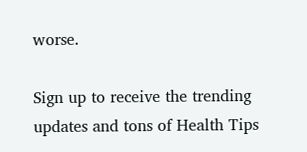worse.

Sign up to receive the trending updates and tons of Health Tips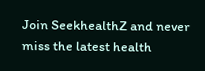Join SeekhealthZ and never miss the latest health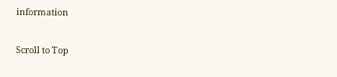information

Scroll to Top